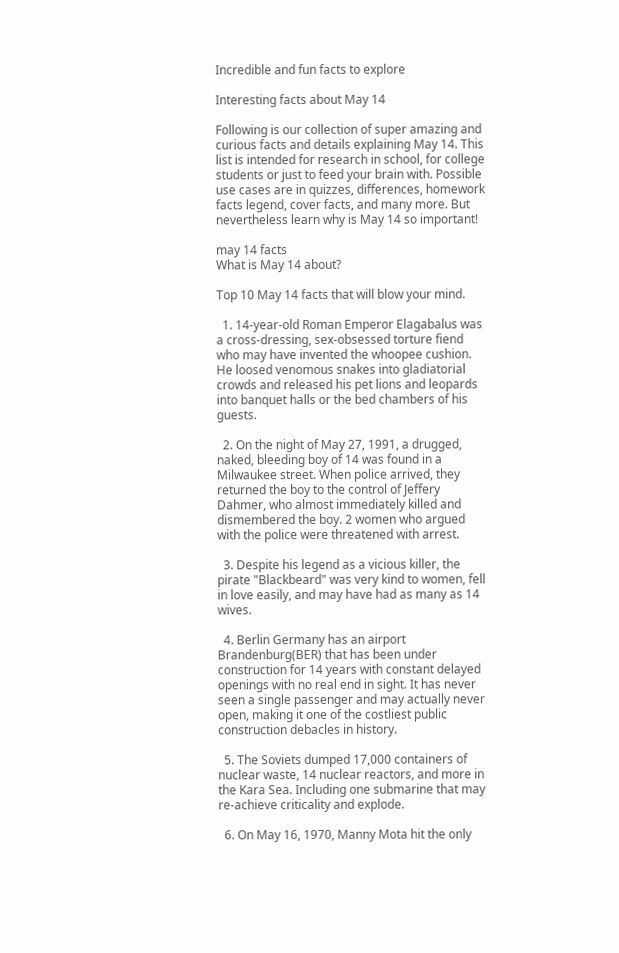Incredible and fun facts to explore

Interesting facts about May 14

Following is our collection of super amazing and curious facts and details explaining May 14. This list is intended for research in school, for college students or just to feed your brain with. Possible use cases are in quizzes, differences, homework facts legend, cover facts, and many more. But nevertheless learn why is May 14 so important!

may 14 facts
What is May 14 about?

Top 10 May 14 facts that will blow your mind.

  1. 14-year-old Roman Emperor Elagabalus was a cross-dressing, sex-obsessed torture fiend who may have invented the whoopee cushion. He loosed venomous snakes into gladiatorial crowds and released his pet lions and leopards into banquet halls or the bed chambers of his guests.

  2. On the night of May 27, 1991, a drugged, naked, bleeding boy of 14 was found in a Milwaukee street. When police arrived, they returned the boy to the control of Jeffery Dahmer, who almost immediately killed and dismembered the boy. 2 women who argued with the police were threatened with arrest.

  3. Despite his legend as a vicious killer, the pirate "Blackbeard" was very kind to women, fell in love easily, and may have had as many as 14 wives.

  4. Berlin Germany has an airport Brandenburg(BER) that has been under construction for 14 years with constant delayed openings with no real end in sight. It has never seen a single passenger and may actually never open, making it one of the costliest public construction debacles in history.

  5. The Soviets dumped 17,000 containers of nuclear waste, 14 nuclear reactors, and more in the Kara Sea. Including one submarine that may re-achieve criticality and explode.

  6. On May 16, 1970, Manny Mota hit the only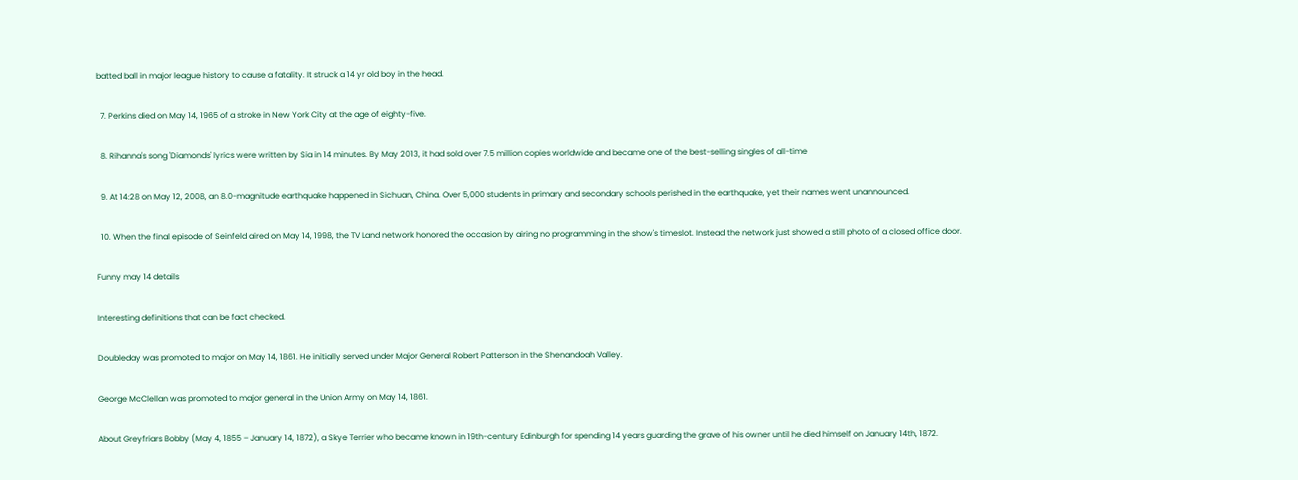batted ball in major league history to cause a fatality. It struck a 14 yr old boy in the head.

  7. Perkins died on May 14, 1965 of a stroke in New York City at the age of eighty-five.

  8. Rihanna's song 'Diamonds' lyrics were written by Sia in 14 minutes. By May 2013, it had sold over 7.5 million copies worldwide and became one of the best-selling singles of all-time

  9. At 14:28 on May 12, 2008, an 8.0-magnitude earthquake happened in Sichuan, China. Over 5,000 students in primary and secondary schools perished in the earthquake, yet their names went unannounced.

  10. When the final episode of Seinfeld aired on May 14, 1998, the TV Land network honored the occasion by airing no programming in the show's timeslot. Instead the network just showed a still photo of a closed office door.

Funny may 14 details

Interesting definitions that can be fact checked.

Doubleday was promoted to major on May 14, 1861. He initially served under Major General Robert Patterson in the Shenandoah Valley.

George McClellan was promoted to major general in the Union Army on May 14, 1861.

About Greyfriars Bobby (May 4, 1855 – January 14, 1872), a Skye Terrier who became known in 19th-century Edinburgh for spending 14 years guarding the grave of his owner until he died himself on January 14th, 1872.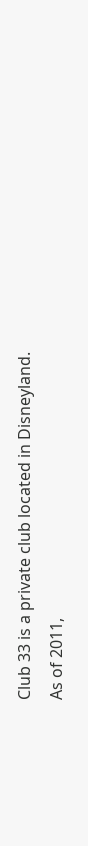Club 33 is a private club located in Disneyland. As of 2011,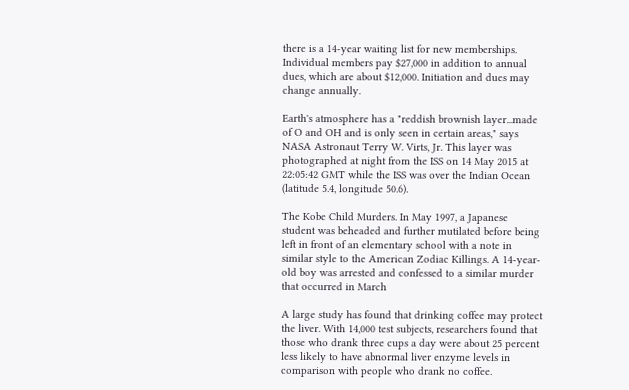there is a 14-year waiting list for new memberships. Individual members pay $27,000 in addition to annual dues, which are about $12,000. Initiation and dues may change annually.

Earth's atmosphere has a "reddish brownish layer...made of O and OH and is only seen in certain areas," says NASA Astronaut Terry W. Virts, Jr. This layer was photographed at night from the ISS on 14 May 2015 at 22:05:42 GMT while the ISS was over the Indian Ocean (latitude 5.4, longitude 50.6).

The Kobe Child Murders. In May 1997, a Japanese student was beheaded and further mutilated before being left in front of an elementary school with a note in similar style to the American Zodiac Killings. A 14-year-old boy was arrested and confessed to a similar murder that occurred in March

A large study has found that drinking coffee may protect the liver. With 14,000 test subjects, researchers found that those who drank three cups a day were about 25 percent less likely to have abnormal liver enzyme levels in comparison with people who drank no coffee.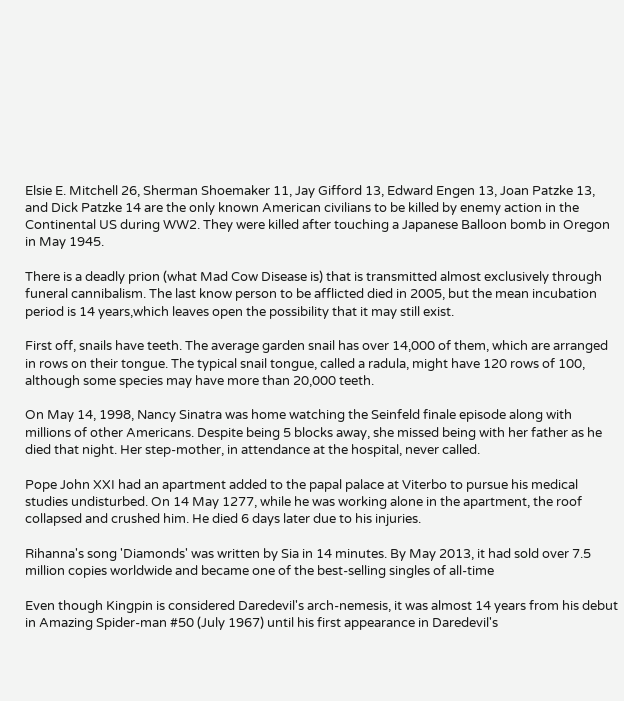Elsie E. Mitchell 26, Sherman Shoemaker 11, Jay Gifford 13, Edward Engen 13, Joan Patzke 13, and Dick Patzke 14 are the only known American civilians to be killed by enemy action in the Continental US during WW2. They were killed after touching a Japanese Balloon bomb in Oregon in May 1945.

There is a deadly prion (what Mad Cow Disease is) that is transmitted almost exclusively through funeral cannibalism. The last know person to be afflicted died in 2005, but the mean incubation period is 14 years,which leaves open the possibility that it may still exist.

First off, snails have teeth. The average garden snail has over 14,000 of them, which are arranged in rows on their tongue. The typical snail tongue, called a radula, might have 120 rows of 100, although some species may have more than 20,000 teeth.

On May 14, 1998, Nancy Sinatra was home watching the Seinfeld finale episode along with millions of other Americans. Despite being 5 blocks away, she missed being with her father as he died that night. Her step-mother, in attendance at the hospital, never called.

Pope John XXI had an apartment added to the papal palace at Viterbo to pursue his medical studies undisturbed. On 14 May 1277, while he was working alone in the apartment, the roof collapsed and crushed him. He died 6 days later due to his injuries.

Rihanna's song 'Diamonds' was written by Sia in 14 minutes. By May 2013, it had sold over 7.5 million copies worldwide and became one of the best-selling singles of all-time

Even though Kingpin is considered Daredevil's arch-nemesis, it was almost 14 years from his debut in Amazing Spider-man #50 (July 1967) until his first appearance in Daredevil's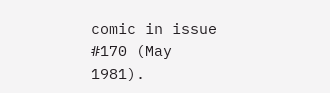comic in issue #170 (May 1981).